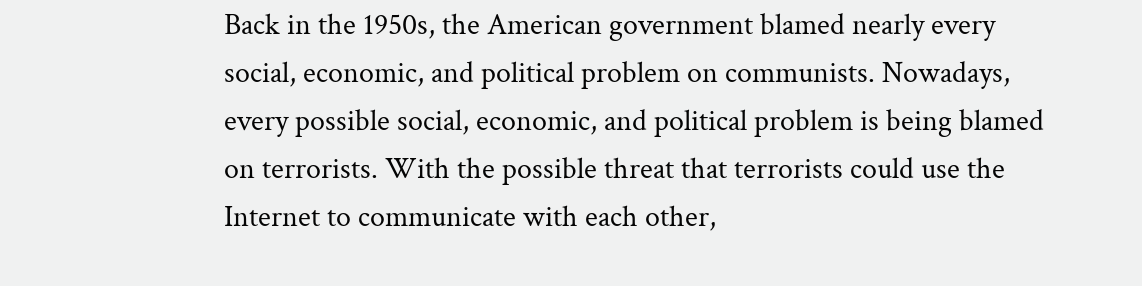Back in the 1950s, the American government blamed nearly every social, economic, and political problem on communists. Nowadays, every possible social, economic, and political problem is being blamed on terrorists. With the possible threat that terrorists could use the Internet to communicate with each other,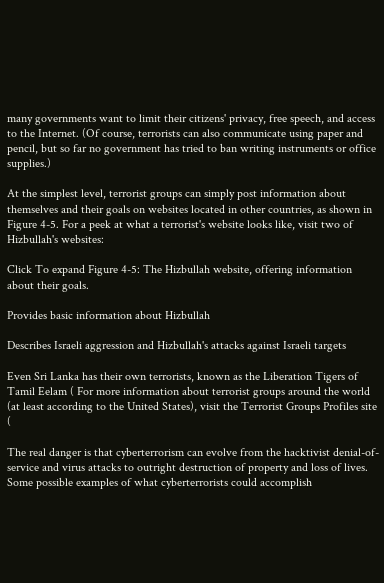many governments want to limit their citizens' privacy, free speech, and access to the Internet. (Of course, terrorists can also communicate using paper and pencil, but so far no government has tried to ban writing instruments or office supplies.)

At the simplest level, terrorist groups can simply post information about themselves and their goals on websites located in other countries, as shown in Figure 4-5. For a peek at what a terrorist's website looks like, visit two of Hizbullah's websites:

Click To expand Figure 4-5: The Hizbullah website, offering information about their goals.

Provides basic information about Hizbullah

Describes Israeli aggression and Hizbullah's attacks against Israeli targets

Even Sri Lanka has their own terrorists, known as the Liberation Tigers of Tamil Eelam ( For more information about terrorist groups around the world (at least according to the United States), visit the Terrorist Groups Profiles site (

The real danger is that cyberterrorism can evolve from the hacktivist denial-of-service and virus attacks to outright destruction of property and loss of lives. Some possible examples of what cyberterrorists could accomplish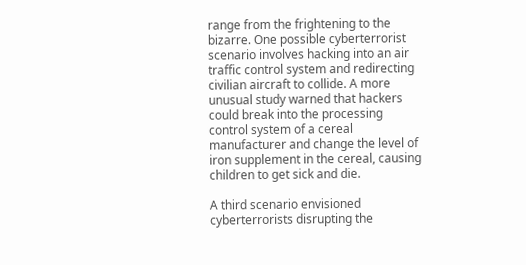range from the frightening to the bizarre. One possible cyberterrorist scenario involves hacking into an air traffic control system and redirecting civilian aircraft to collide. A more unusual study warned that hackers could break into the processing control system of a cereal manufacturer and change the level of iron supplement in the cereal, causing children to get sick and die.

A third scenario envisioned cyberterrorists disrupting the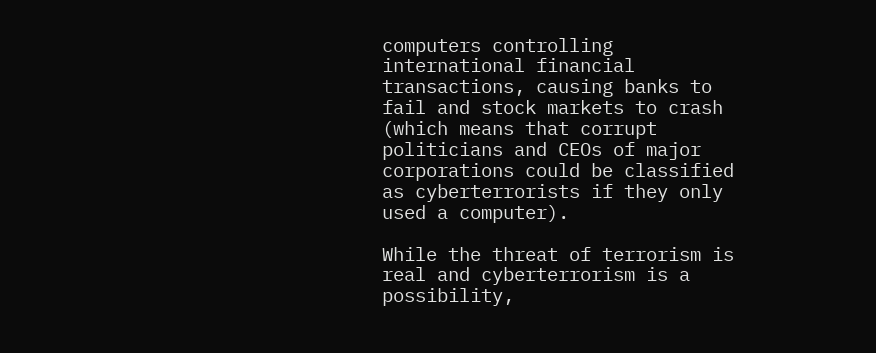computers controlling international financial transactions, causing banks to fail and stock markets to crash (which means that corrupt politicians and CEOs of major corporations could be classified as cyberterrorists if they only used a computer).

While the threat of terrorism is real and cyberterrorism is a possibility,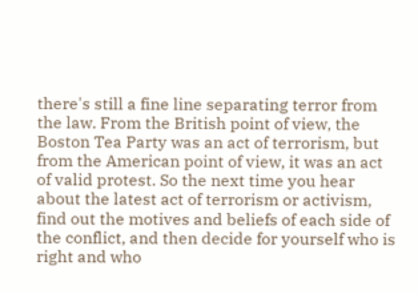there's still a fine line separating terror from the law. From the British point of view, the Boston Tea Party was an act of terrorism, but from the American point of view, it was an act of valid protest. So the next time you hear about the latest act of terrorism or activism, find out the motives and beliefs of each side of the conflict, and then decide for yourself who is right and who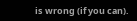is wrong (if you can).